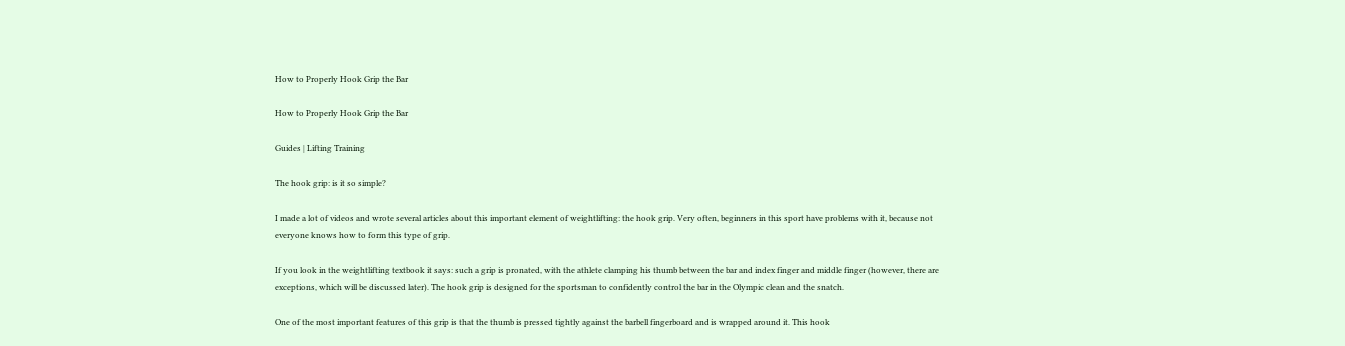How to Properly Hook Grip the Bar

How to Properly Hook Grip the Bar

Guides | Lifting Training

The hook grip: is it so simple?

I made a lot of videos and wrote several articles about this important element of weightlifting: the hook grip. Very often, beginners in this sport have problems with it, because not everyone knows how to form this type of grip.

If you look in the weightlifting textbook it says: such a grip is pronated, with the athlete clamping his thumb between the bar and index finger and middle finger (however, there are exceptions, which will be discussed later). The hook grip is designed for the sportsman to confidently control the bar in the Olympic clean and the snatch.

One of the most important features of this grip is that the thumb is pressed tightly against the barbell fingerboard and is wrapped around it. This hook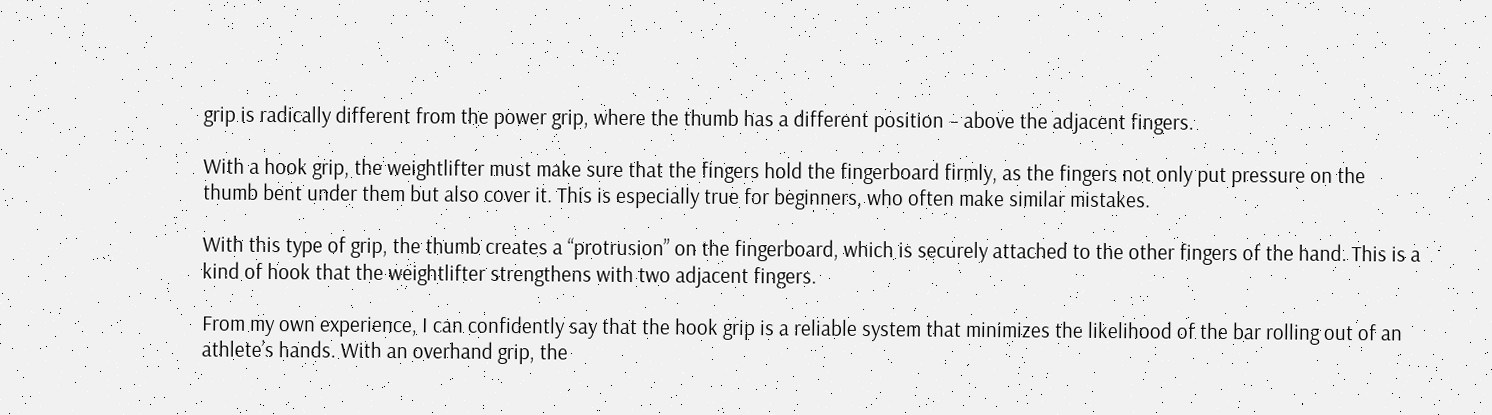grip is radically different from the power grip, where the thumb has a different position – above the adjacent fingers.

With a hook grip, the weightlifter must make sure that the fingers hold the fingerboard firmly, as the fingers not only put pressure on the thumb bent under them but also cover it. This is especially true for beginners, who often make similar mistakes.

With this type of grip, the thumb creates a “protrusion” on the fingerboard, which is securely attached to the other fingers of the hand. This is a kind of hook that the weightlifter strengthens with two adjacent fingers.

From my own experience, I can confidently say that the hook grip is a reliable system that minimizes the likelihood of the bar rolling out of an athlete’s hands. With an overhand grip, the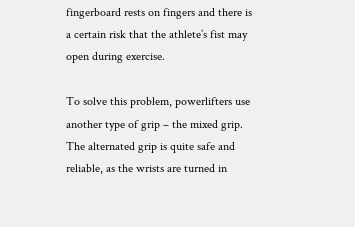fingerboard rests on fingers and there is a certain risk that the athlete’s fist may open during exercise.

To solve this problem, powerlifters use another type of grip – the mixed grip. The alternated grip is quite safe and reliable, as the wrists are turned in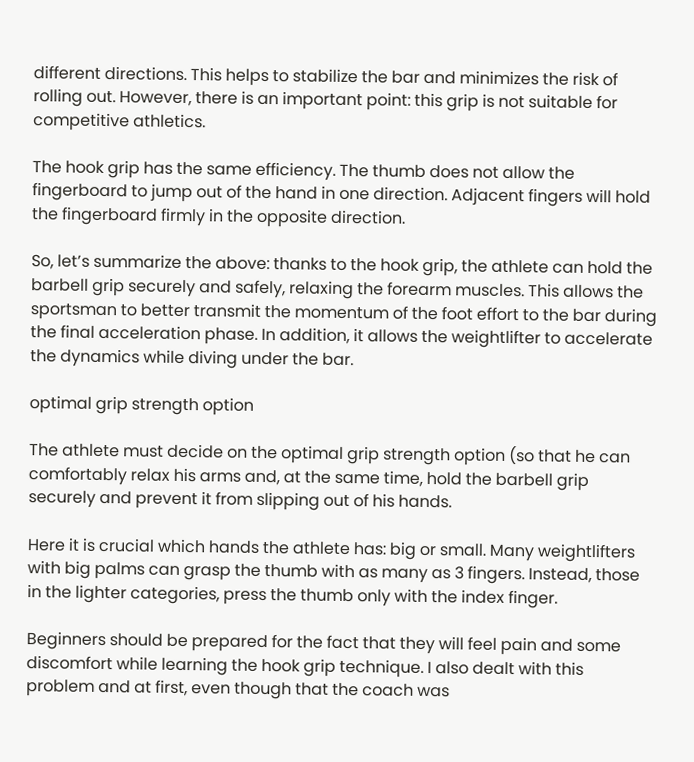different directions. This helps to stabilize the bar and minimizes the risk of rolling out. However, there is an important point: this grip is not suitable for competitive athletics.

The hook grip has the same efficiency. The thumb does not allow the fingerboard to jump out of the hand in one direction. Adjacent fingers will hold the fingerboard firmly in the opposite direction.

So, let’s summarize the above: thanks to the hook grip, the athlete can hold the barbell grip securely and safely, relaxing the forearm muscles. This allows the sportsman to better transmit the momentum of the foot effort to the bar during the final acceleration phase. In addition, it allows the weightlifter to accelerate the dynamics while diving under the bar.

optimal grip strength option

The athlete must decide on the optimal grip strength option (so that he can comfortably relax his arms and, at the same time, hold the barbell grip securely and prevent it from slipping out of his hands.

Here it is crucial which hands the athlete has: big or small. Many weightlifters with big palms can grasp the thumb with as many as 3 fingers. Instead, those in the lighter categories, press the thumb only with the index finger.

Beginners should be prepared for the fact that they will feel pain and some discomfort while learning the hook grip technique. I also dealt with this problem and at first, even though that the coach was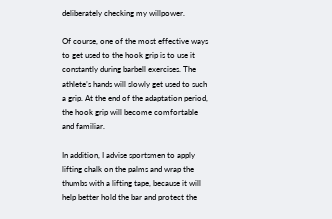deliberately checking my willpower.

Of course, one of the most effective ways to get used to the hook grip is to use it constantly during barbell exercises. The athlete’s hands will slowly get used to such a grip. At the end of the adaptation period, the hook grip will become comfortable and familiar.

In addition, I advise sportsmen to apply lifting chalk on the palms and wrap the thumbs with a lifting tape, because it will help better hold the bar and protect the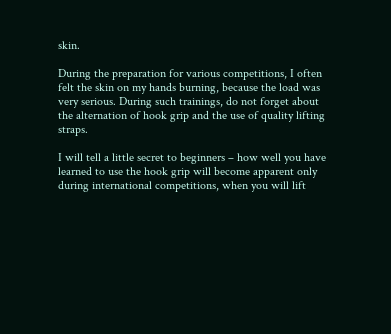skin.

During the preparation for various competitions, I often felt the skin on my hands burning, because the load was very serious. During such trainings, do not forget about the alternation of hook grip and the use of quality lifting straps.

I will tell a little secret to beginners – how well you have learned to use the hook grip will become apparent only during international competitions, when you will lift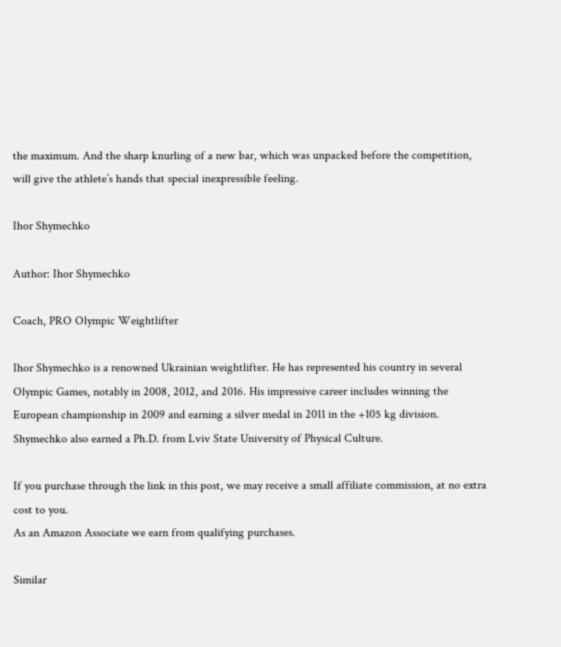the maximum. And the sharp knurling of a new bar, which was unpacked before the competition, will give the athlete’s hands that special inexpressible feeling.

Ihor Shymechko

Author: Ihor Shymechko

Coach, PRO Olympic Weightlifter

Ihor Shymechko is a renowned Ukrainian weightlifter. He has represented his country in several Olympic Games, notably in 2008, 2012, and 2016. His impressive career includes winning the European championship in 2009 and earning a silver medal in 2011 in the +105 kg division. Shymechko also earned a Ph.D. from Lviv State University of Physical Culture.

If you purchase through the link in this post, we may receive a small affiliate commission, at no extra cost to you.
As an Amazon Associate we earn from qualifying purchases.

Similar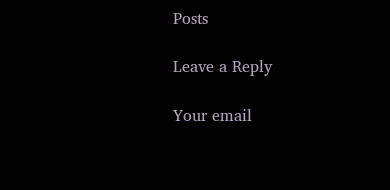Posts

Leave a Reply

Your email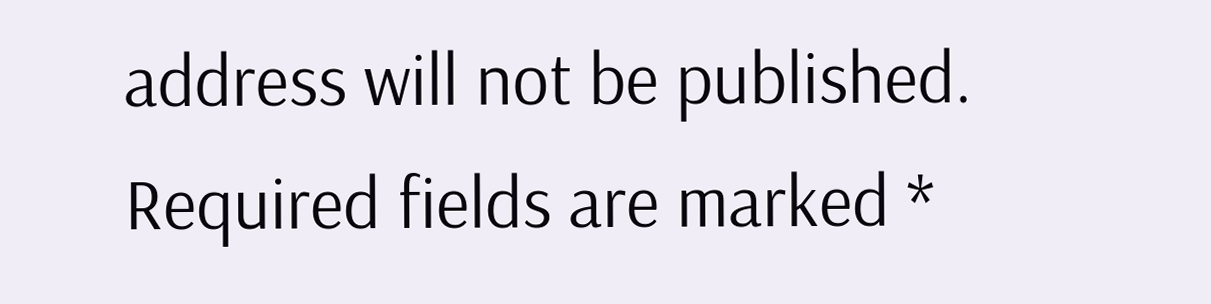address will not be published. Required fields are marked *